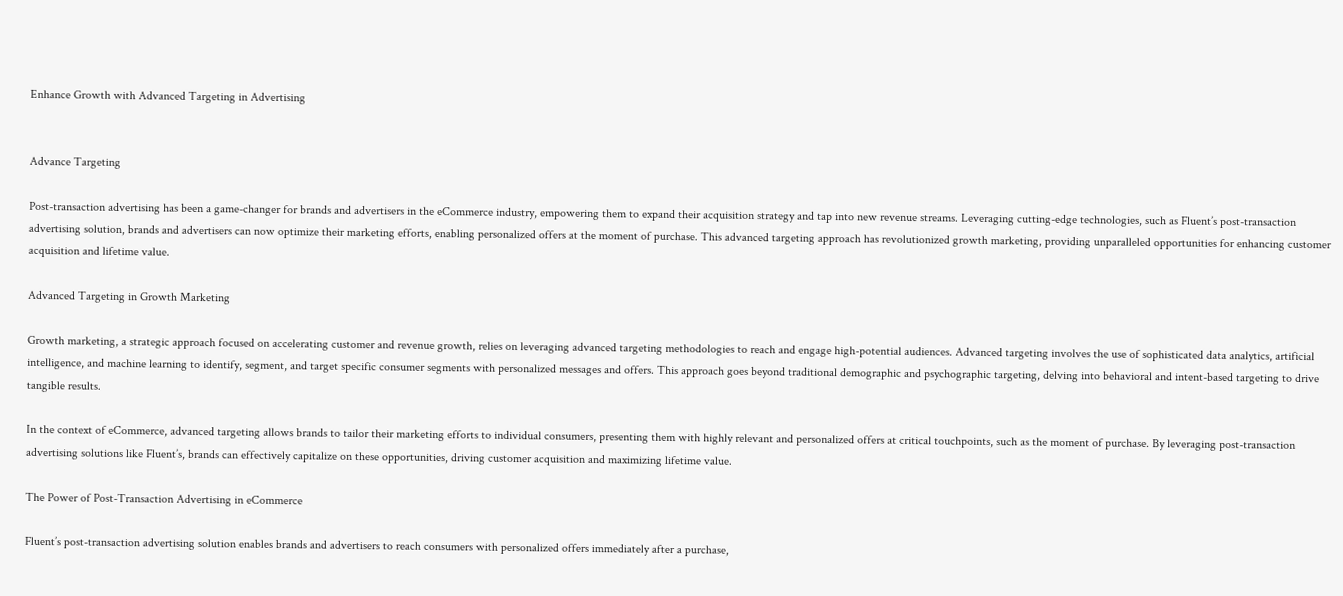Enhance Growth with Advanced Targeting in Advertising


Advance Targeting

Post-transaction advertising has been a game-changer for brands and advertisers in the eCommerce industry, empowering them to expand their acquisition strategy and tap into new revenue streams. Leveraging cutting-edge technologies, such as Fluent’s post-transaction advertising solution, brands and advertisers can now optimize their marketing efforts, enabling personalized offers at the moment of purchase. This advanced targeting approach has revolutionized growth marketing, providing unparalleled opportunities for enhancing customer acquisition and lifetime value.

Advanced Targeting in Growth Marketing

Growth marketing, a strategic approach focused on accelerating customer and revenue growth, relies on leveraging advanced targeting methodologies to reach and engage high-potential audiences. Advanced targeting involves the use of sophisticated data analytics, artificial intelligence, and machine learning to identify, segment, and target specific consumer segments with personalized messages and offers. This approach goes beyond traditional demographic and psychographic targeting, delving into behavioral and intent-based targeting to drive tangible results.

In the context of eCommerce, advanced targeting allows brands to tailor their marketing efforts to individual consumers, presenting them with highly relevant and personalized offers at critical touchpoints, such as the moment of purchase. By leveraging post-transaction advertising solutions like Fluent’s, brands can effectively capitalize on these opportunities, driving customer acquisition and maximizing lifetime value.

The Power of Post-Transaction Advertising in eCommerce

Fluent’s post-transaction advertising solution enables brands and advertisers to reach consumers with personalized offers immediately after a purchase,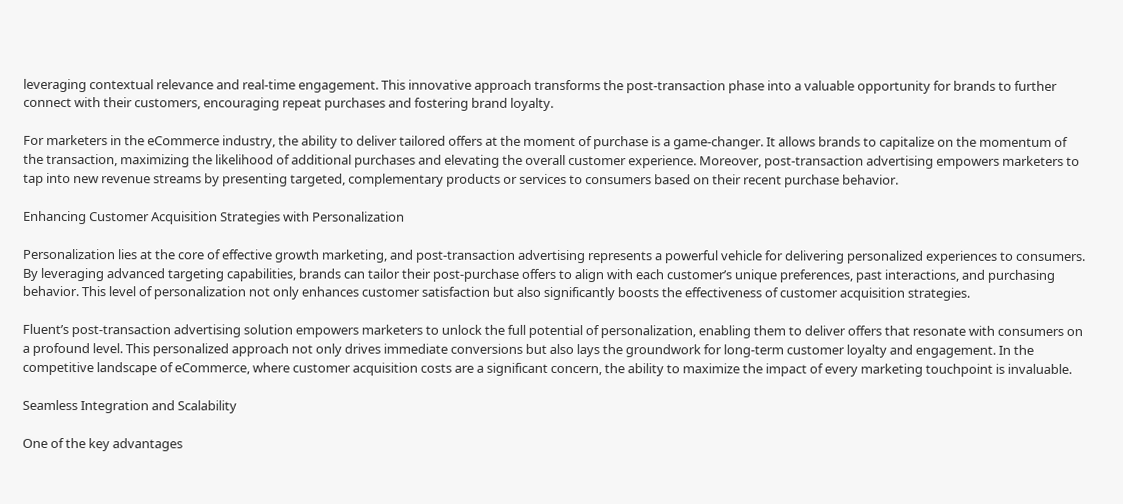leveraging contextual relevance and real-time engagement. This innovative approach transforms the post-transaction phase into a valuable opportunity for brands to further connect with their customers, encouraging repeat purchases and fostering brand loyalty.

For marketers in the eCommerce industry, the ability to deliver tailored offers at the moment of purchase is a game-changer. It allows brands to capitalize on the momentum of the transaction, maximizing the likelihood of additional purchases and elevating the overall customer experience. Moreover, post-transaction advertising empowers marketers to tap into new revenue streams by presenting targeted, complementary products or services to consumers based on their recent purchase behavior.

Enhancing Customer Acquisition Strategies with Personalization

Personalization lies at the core of effective growth marketing, and post-transaction advertising represents a powerful vehicle for delivering personalized experiences to consumers. By leveraging advanced targeting capabilities, brands can tailor their post-purchase offers to align with each customer’s unique preferences, past interactions, and purchasing behavior. This level of personalization not only enhances customer satisfaction but also significantly boosts the effectiveness of customer acquisition strategies.

Fluent’s post-transaction advertising solution empowers marketers to unlock the full potential of personalization, enabling them to deliver offers that resonate with consumers on a profound level. This personalized approach not only drives immediate conversions but also lays the groundwork for long-term customer loyalty and engagement. In the competitive landscape of eCommerce, where customer acquisition costs are a significant concern, the ability to maximize the impact of every marketing touchpoint is invaluable.

Seamless Integration and Scalability

One of the key advantages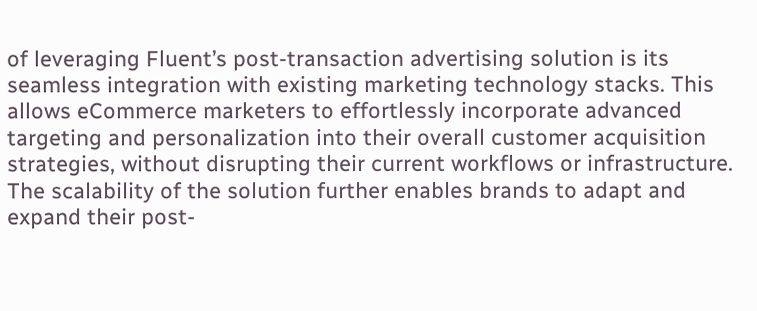of leveraging Fluent’s post-transaction advertising solution is its seamless integration with existing marketing technology stacks. This allows eCommerce marketers to effortlessly incorporate advanced targeting and personalization into their overall customer acquisition strategies, without disrupting their current workflows or infrastructure. The scalability of the solution further enables brands to adapt and expand their post-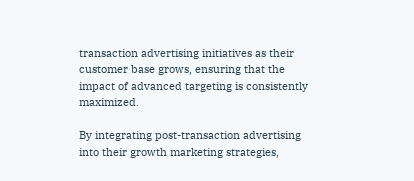transaction advertising initiatives as their customer base grows, ensuring that the impact of advanced targeting is consistently maximized.

By integrating post-transaction advertising into their growth marketing strategies,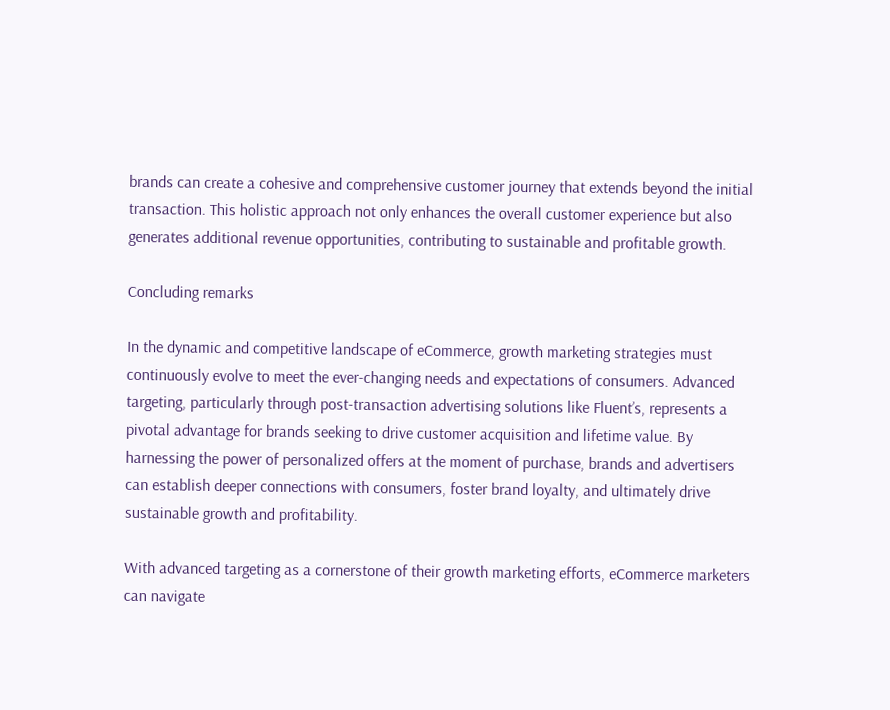brands can create a cohesive and comprehensive customer journey that extends beyond the initial transaction. This holistic approach not only enhances the overall customer experience but also generates additional revenue opportunities, contributing to sustainable and profitable growth.

Concluding remarks

In the dynamic and competitive landscape of eCommerce, growth marketing strategies must continuously evolve to meet the ever-changing needs and expectations of consumers. Advanced targeting, particularly through post-transaction advertising solutions like Fluent’s, represents a pivotal advantage for brands seeking to drive customer acquisition and lifetime value. By harnessing the power of personalized offers at the moment of purchase, brands and advertisers can establish deeper connections with consumers, foster brand loyalty, and ultimately drive sustainable growth and profitability.

With advanced targeting as a cornerstone of their growth marketing efforts, eCommerce marketers can navigate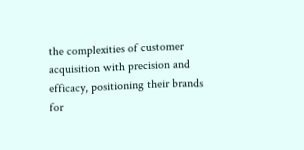the complexities of customer acquisition with precision and efficacy, positioning their brands for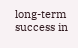long-term success in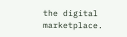the digital marketplace.